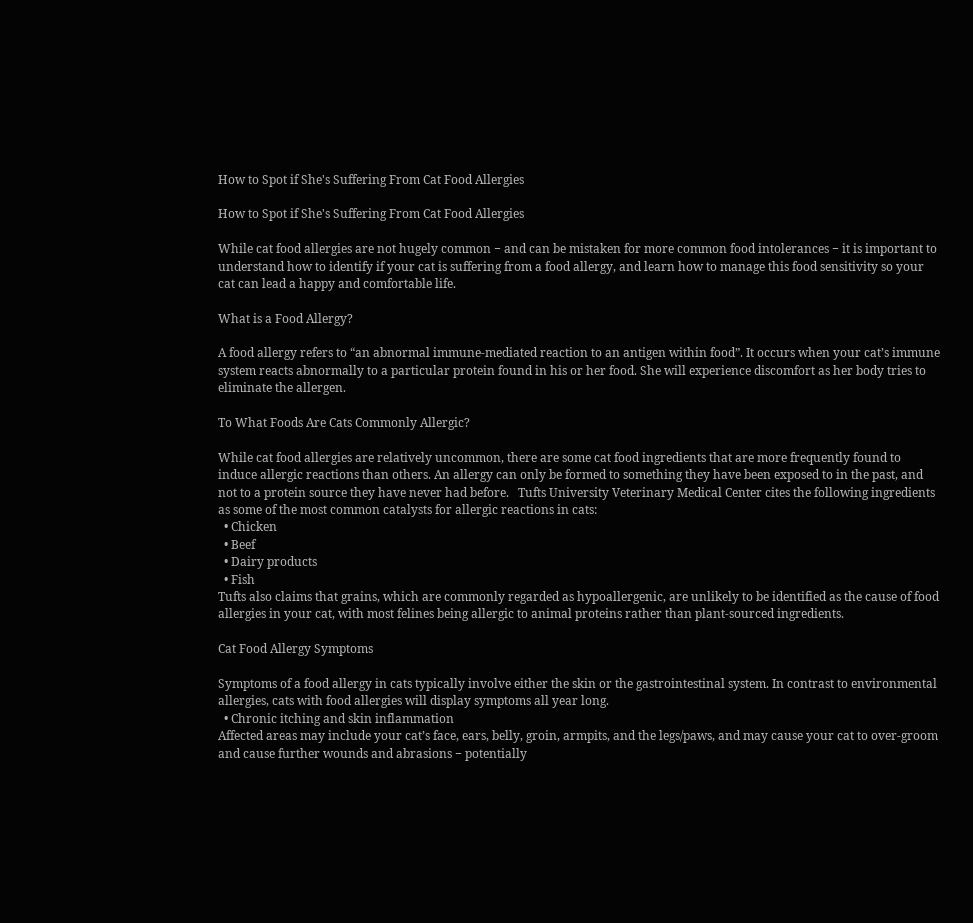How to Spot if She's Suffering From Cat Food Allergies

How to Spot if She's Suffering From Cat Food Allergies

While cat food allergies are not hugely common − and can be mistaken for more common food intolerances − it is important to understand how to identify if your cat is suffering from a food allergy, and learn how to manage this food sensitivity so your cat can lead a happy and comfortable life.

What is a Food Allergy?

A food allergy refers to “an abnormal immune-mediated reaction to an antigen within food”. It occurs when your cat’s immune system reacts abnormally to a particular protein found in his or her food. She will experience discomfort as her body tries to eliminate the allergen.

To What Foods Are Cats Commonly Allergic?

While cat food allergies are relatively uncommon, there are some cat food ingredients that are more frequently found to induce allergic reactions than others. An allergy can only be formed to something they have been exposed to in the past, and not to a protein source they have never had before.   Tufts University Veterinary Medical Center cites the following ingredients as some of the most common catalysts for allergic reactions in cats:
  • Chicken
  • Beef
  • Dairy products
  • Fish
Tufts also claims that grains, which are commonly regarded as hypoallergenic, are unlikely to be identified as the cause of food allergies in your cat, with most felines being allergic to animal proteins rather than plant-sourced ingredients.

Cat Food Allergy Symptoms

Symptoms of a food allergy in cats typically involve either the skin or the gastrointestinal system. In contrast to environmental allergies, cats with food allergies will display symptoms all year long.
  • Chronic itching and skin inflammation
Affected areas may include your cat’s face, ears, belly, groin, armpits, and the legs/paws, and may cause your cat to over-groom and cause further wounds and abrasions − potentially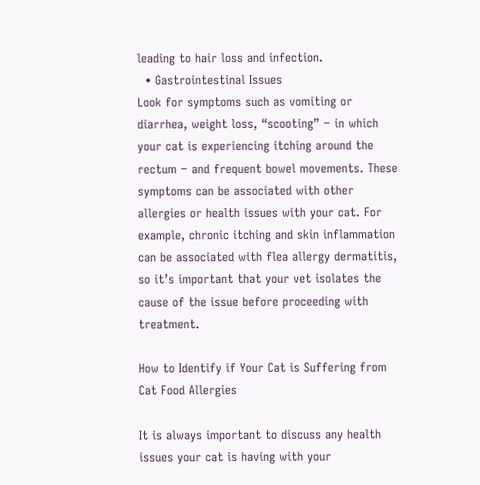leading to hair loss and infection.
  • Gastrointestinal Issues
Look for symptoms such as vomiting or diarrhea, weight loss, “scooting” − in which your cat is experiencing itching around the rectum − and frequent bowel movements. These symptoms can be associated with other allergies or health issues with your cat. For example, chronic itching and skin inflammation can be associated with flea allergy dermatitis,  so it’s important that your vet isolates the cause of the issue before proceeding with treatment.

How to Identify if Your Cat is Suffering from Cat Food Allergies

It is always important to discuss any health issues your cat is having with your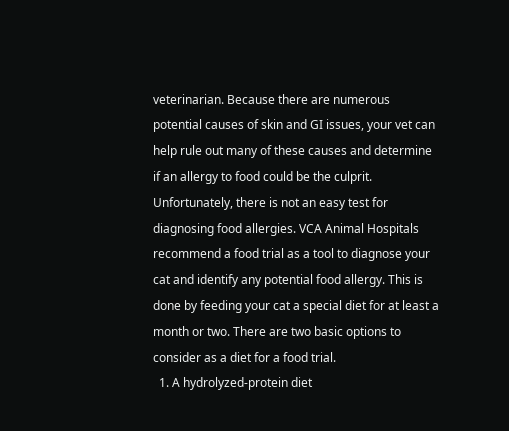veterinarian. Because there are numerous potential causes of skin and GI issues, your vet can help rule out many of these causes and determine if an allergy to food could be the culprit. Unfortunately, there is not an easy test for diagnosing food allergies. VCA Animal Hospitals recommend a food trial as a tool to diagnose your cat and identify any potential food allergy. This is done by feeding your cat a special diet for at least a month or two. There are two basic options to consider as a diet for a food trial.
  1. A hydrolyzed-protein diet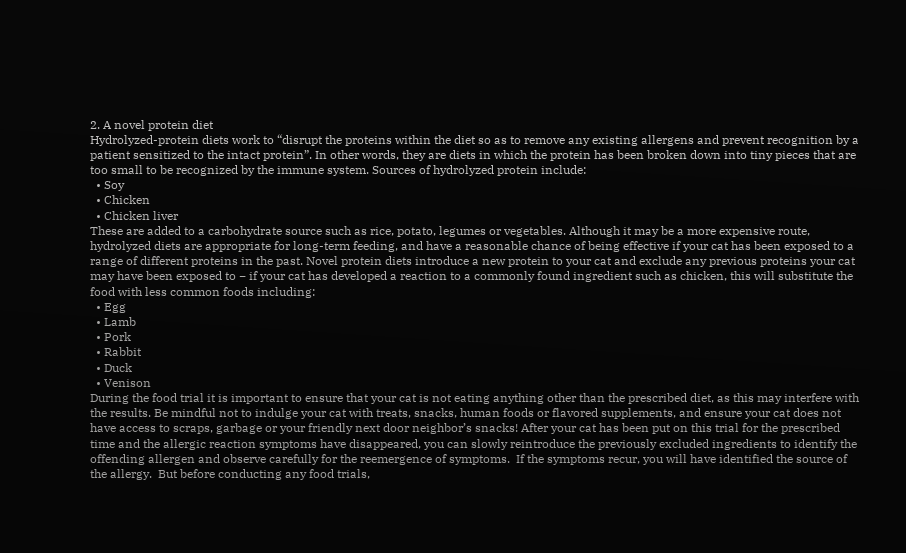2. A novel protein diet
Hydrolyzed-protein diets work to “disrupt the proteins within the diet so as to remove any existing allergens and prevent recognition by a patient sensitized to the intact protein”. In other words, they are diets in which the protein has been broken down into tiny pieces that are too small to be recognized by the immune system. Sources of hydrolyzed protein include:
  • Soy
  • Chicken
  • Chicken liver
These are added to a carbohydrate source such as rice, potato, legumes or vegetables. Although it may be a more expensive route, hydrolyzed diets are appropriate for long-term feeding, and have a reasonable chance of being effective if your cat has been exposed to a range of different proteins in the past. Novel protein diets introduce a new protein to your cat and exclude any previous proteins your cat may have been exposed to − if your cat has developed a reaction to a commonly found ingredient such as chicken, this will substitute the food with less common foods including:
  • Egg
  • Lamb
  • Pork
  • Rabbit
  • Duck
  • Venison
During the food trial it is important to ensure that your cat is not eating anything other than the prescribed diet, as this may interfere with the results. Be mindful not to indulge your cat with treats, snacks, human foods or flavored supplements, and ensure your cat does not have access to scraps, garbage or your friendly next door neighbor’s snacks! After your cat has been put on this trial for the prescribed time and the allergic reaction symptoms have disappeared, you can slowly reintroduce the previously excluded ingredients to identify the offending allergen and observe carefully for the reemergence of symptoms.  If the symptoms recur, you will have identified the source of the allergy.  But before conducting any food trials,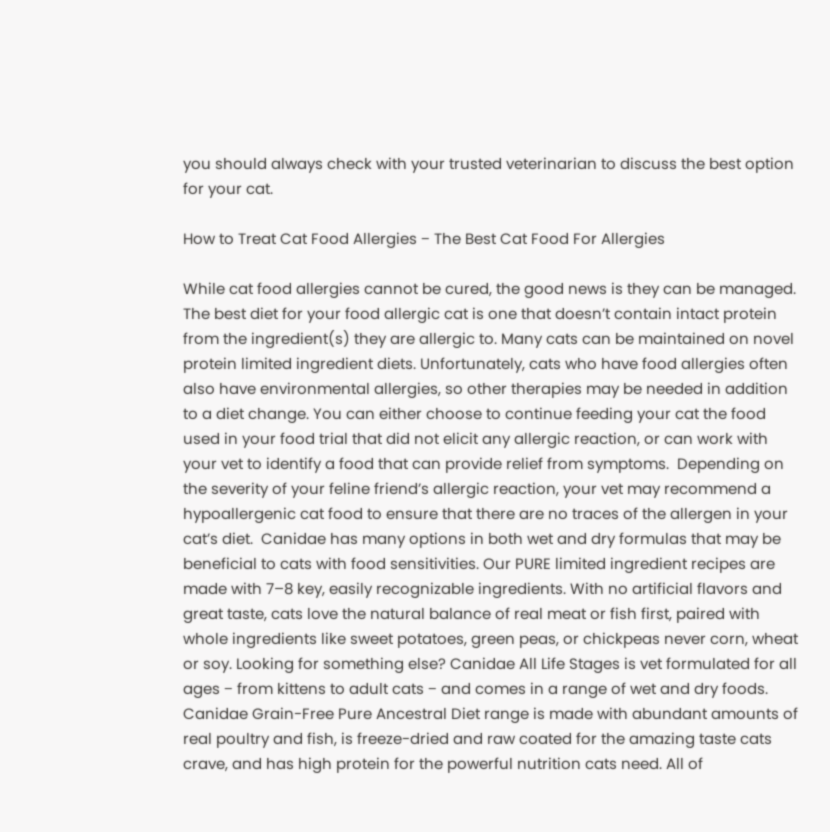you should always check with your trusted veterinarian to discuss the best option for your cat.

How to Treat Cat Food Allergies − The Best Cat Food For Allergies

While cat food allergies cannot be cured, the good news is they can be managed. The best diet for your food allergic cat is one that doesn’t contain intact protein from the ingredient(s) they are allergic to. Many cats can be maintained on novel protein limited ingredient diets. Unfortunately, cats who have food allergies often also have environmental allergies, so other therapies may be needed in addition to a diet change. You can either choose to continue feeding your cat the food used in your food trial that did not elicit any allergic reaction, or can work with your vet to identify a food that can provide relief from symptoms.  Depending on the severity of your feline friend’s allergic reaction, your vet may recommend a hypoallergenic cat food to ensure that there are no traces of the allergen in your cat’s diet.  Canidae has many options in both wet and dry formulas that may be beneficial to cats with food sensitivities. Our PURE limited ingredient recipes are made with 7–8 key, easily recognizable ingredients. With no artificial flavors and great taste, cats love the natural balance of real meat or fish first, paired with whole ingredients like sweet potatoes, green peas, or chickpeas never corn, wheat or soy. Looking for something else? Canidae All Life Stages is vet formulated for all ages − from kittens to adult cats − and comes in a range of wet and dry foods. Canidae Grain-Free Pure Ancestral Diet range is made with abundant amounts of real poultry and fish, is freeze-dried and raw coated for the amazing taste cats crave, and has high protein for the powerful nutrition cats need. All of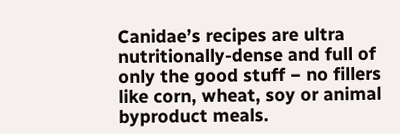Canidae’s recipes are ultra nutritionally-dense and full of only the good stuff − no fillers like corn, wheat, soy or animal byproduct meals.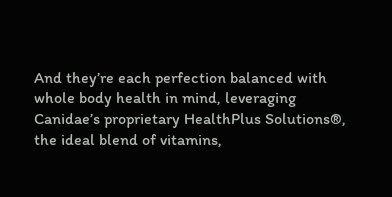And they’re each perfection balanced with whole body health in mind, leveraging Canidae’s proprietary HealthPlus Solutions®, the ideal blend of vitamins,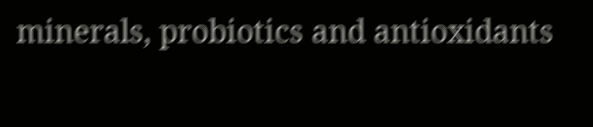minerals, probiotics and antioxidants